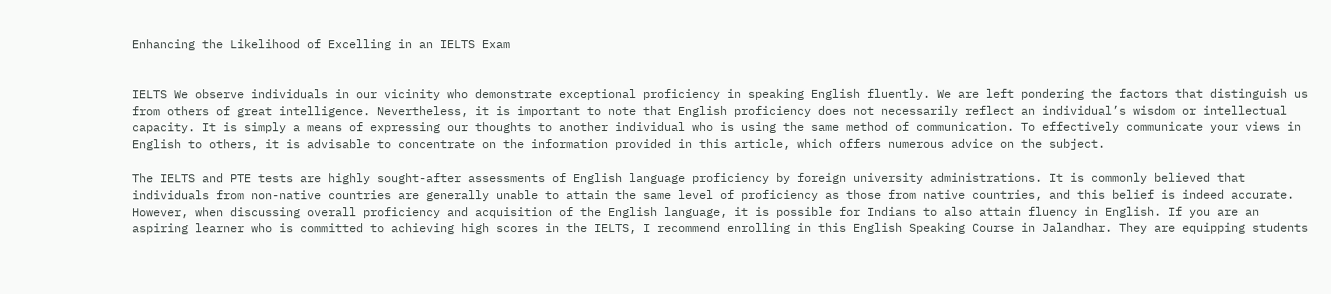Enhancing the Likelihood of Excelling in an IELTS Exam


IELTS We observe individuals in our vicinity who demonstrate exceptional proficiency in speaking English fluently. We are left pondering the factors that distinguish us from others of great intelligence. Nevertheless, it is important to note that English proficiency does not necessarily reflect an individual’s wisdom or intellectual capacity. It is simply a means of expressing our thoughts to another individual who is using the same method of communication. To effectively communicate your views in English to others, it is advisable to concentrate on the information provided in this article, which offers numerous advice on the subject.

The IELTS and PTE tests are highly sought-after assessments of English language proficiency by foreign university administrations. It is commonly believed that individuals from non-native countries are generally unable to attain the same level of proficiency as those from native countries, and this belief is indeed accurate. However, when discussing overall proficiency and acquisition of the English language, it is possible for Indians to also attain fluency in English. If you are an aspiring learner who is committed to achieving high scores in the IELTS, I recommend enrolling in this English Speaking Course in Jalandhar. They are equipping students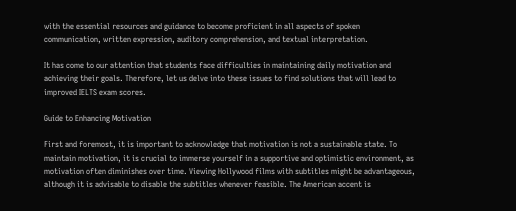with the essential resources and guidance to become proficient in all aspects of spoken communication, written expression, auditory comprehension, and textual interpretation.

It has come to our attention that students face difficulties in maintaining daily motivation and achieving their goals. Therefore, let us delve into these issues to find solutions that will lead to improved IELTS exam scores.

Guide to Enhancing Motivation

First and foremost, it is important to acknowledge that motivation is not a sustainable state. To maintain motivation, it is crucial to immerse yourself in a supportive and optimistic environment, as motivation often diminishes over time. Viewing Hollywood films with subtitles might be advantageous, although it is advisable to disable the subtitles whenever feasible. The American accent is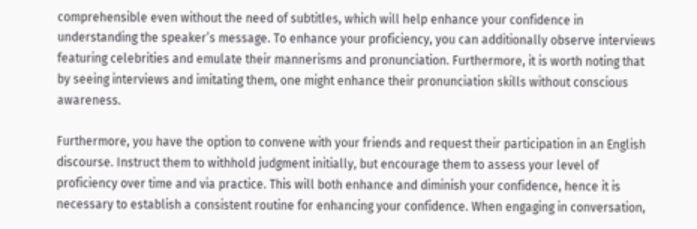comprehensible even without the need of subtitles, which will help enhance your confidence in understanding the speaker’s message. To enhance your proficiency, you can additionally observe interviews featuring celebrities and emulate their mannerisms and pronunciation. Furthermore, it is worth noting that by seeing interviews and imitating them, one might enhance their pronunciation skills without conscious awareness.

Furthermore, you have the option to convene with your friends and request their participation in an English discourse. Instruct them to withhold judgment initially, but encourage them to assess your level of proficiency over time and via practice. This will both enhance and diminish your confidence, hence it is necessary to establish a consistent routine for enhancing your confidence. When engaging in conversation,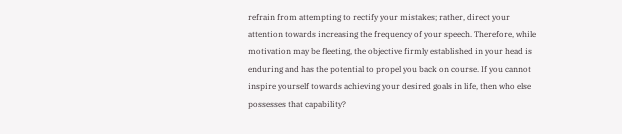refrain from attempting to rectify your mistakes; rather, direct your attention towards increasing the frequency of your speech. Therefore, while motivation may be fleeting, the objective firmly established in your head is enduring and has the potential to propel you back on course. If you cannot inspire yourself towards achieving your desired goals in life, then who else possesses that capability?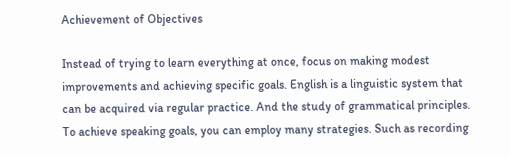Achievement of Objectives

Instead of trying to learn everything at once, focus on making modest improvements and achieving specific goals. English is a linguistic system that can be acquired via regular practice. And the study of grammatical principles. To achieve speaking goals, you can employ many strategies. Such as recording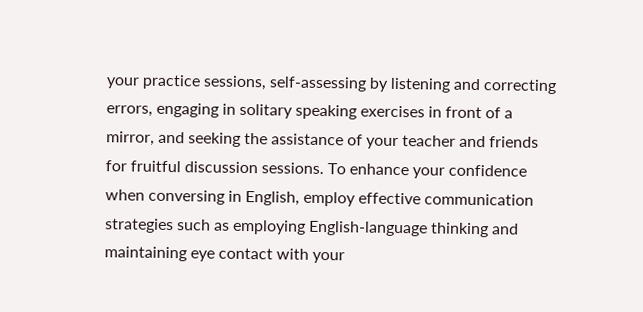your practice sessions, self-assessing by listening and correcting errors, engaging in solitary speaking exercises in front of a mirror, and seeking the assistance of your teacher and friends for fruitful discussion sessions. To enhance your confidence when conversing in English, employ effective communication strategies such as employing English-language thinking and maintaining eye contact with your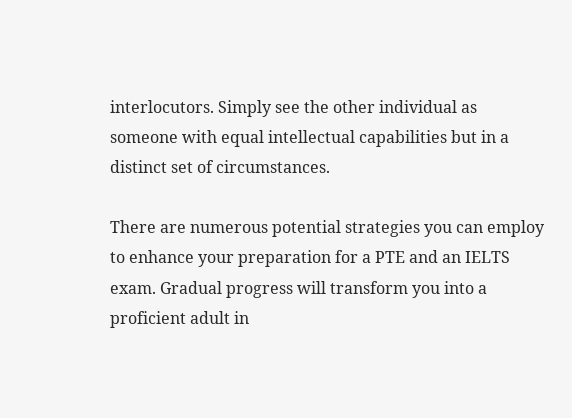interlocutors. Simply see the other individual as someone with equal intellectual capabilities but in a distinct set of circumstances.

There are numerous potential strategies you can employ to enhance your preparation for a PTE and an IELTS exam. Gradual progress will transform you into a proficient adult in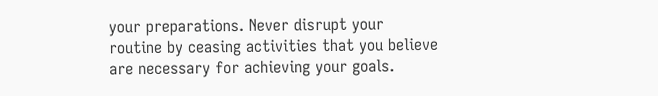your preparations. Never disrupt your routine by ceasing activities that you believe are necessary for achieving your goals.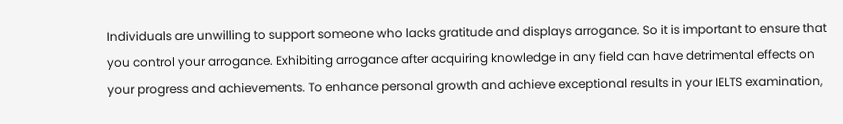Individuals are unwilling to support someone who lacks gratitude and displays arrogance. So it is important to ensure that you control your arrogance. Exhibiting arrogance after acquiring knowledge in any field can have detrimental effects on your progress and achievements. To enhance personal growth and achieve exceptional results in your IELTS examination,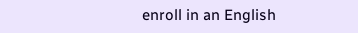enroll in an English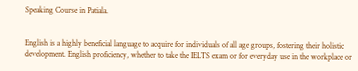Speaking Course in Patiala.


English is a highly beneficial language to acquire for individuals of all age groups, fostering their holistic development. English proficiency, whether to take the IELTS exam or for everyday use in the workplace or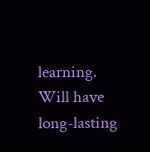learning. Will have long-lasting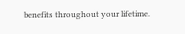benefits throughout your lifetime.